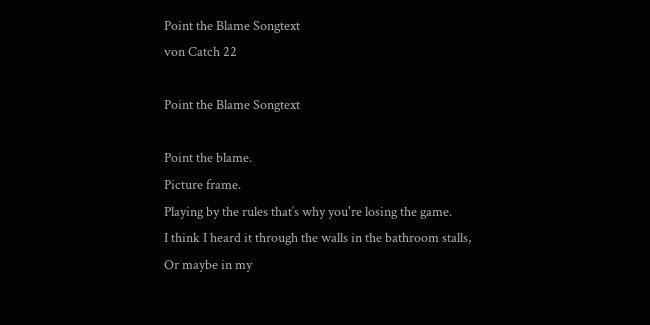Point the Blame Songtext
von Catch 22

Point the Blame Songtext

Point the blame.
Picture frame.
Playing by the rules that′s why you're losing the game.
I think I heard it through the walls in the bathroom stalls,
Or maybe in my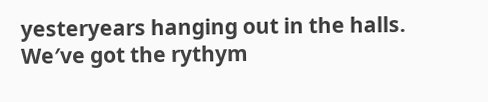yesteryears hanging out in the halls.
We′ve got the rythym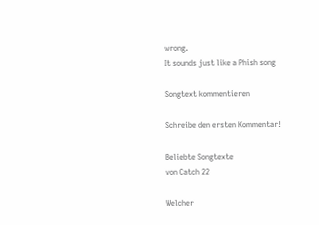wrong.
It sounds just like a Phish song

Songtext kommentieren

Schreibe den ersten Kommentar!

Beliebte Songtexte
von Catch 22

Welcher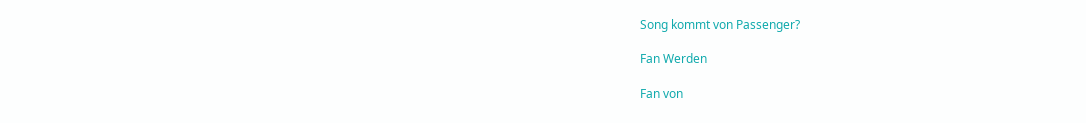Song kommt von Passenger?

Fan Werden

Fan von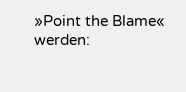»Point the Blame« werden: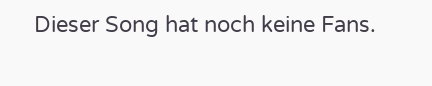Dieser Song hat noch keine Fans.